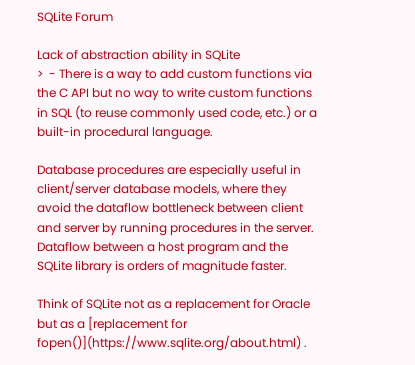SQLite Forum

Lack of abstraction ability in SQLite
>  - There is a way to add custom functions via the C API but no way to write custom functions in SQL (to reuse commonly used code, etc.) or a built-in procedural language.

Database procedures are especially useful in client/server database models, where they avoid the dataflow bottleneck between client and server by running procedures in the server. Dataflow between a host program and the SQLite library is orders of magnitude faster.

Think of SQLite not as a replacement for Oracle but as a [replacement for fopen()](https://www.sqlite.org/about.html) .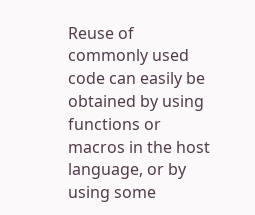Reuse of commonly used code can easily be obtained by using functions or macros in the host language, or by using some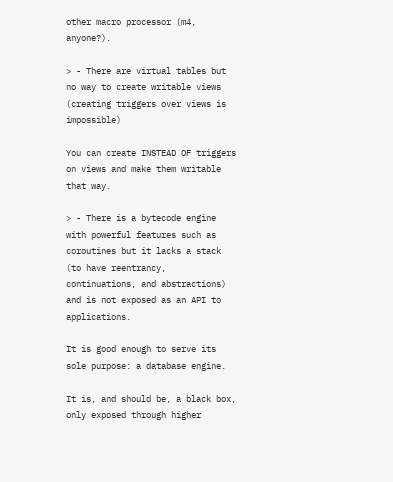other macro processor (m4, anyone?).

> - There are virtual tables but no way to create writable views (creating triggers over views is impossible)

You can create INSTEAD OF triggers on views and make them writable that way.

> - There is a bytecode engine with powerful features such as coroutines but it lacks a stack (to have reentrancy, continuations, and abstractions) and is not exposed as an API to applications.

It is good enough to serve its sole purpose: a database engine.

It is, and should be, a black box, only exposed through higher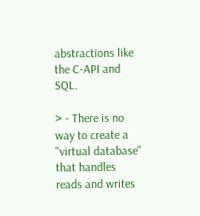abstractions like the C-API and SQL.

> - There is no way to create a "virtual database" that handles reads and writes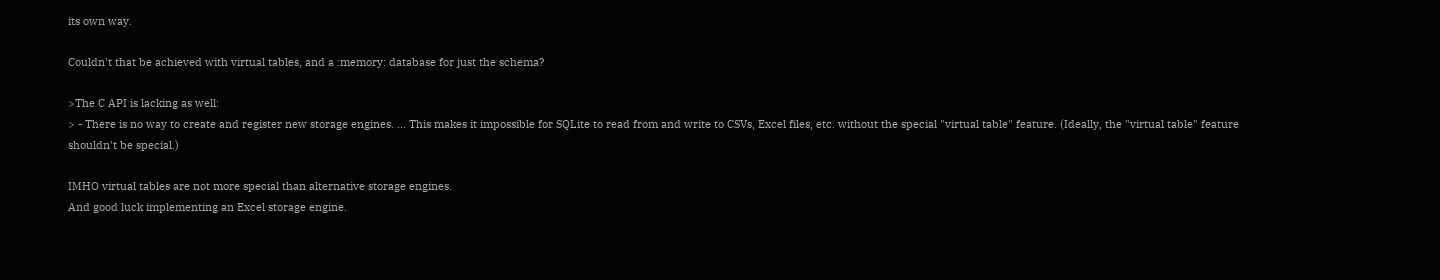its own way.

Couldn't that be achieved with virtual tables, and a :memory: database for just the schema?

>The C API is lacking as well:
> - There is no way to create and register new storage engines. ... This makes it impossible for SQLite to read from and write to CSVs, Excel files, etc. without the special "virtual table" feature. (Ideally, the "virtual table" feature shouldn't be special.)

IMHO virtual tables are not more special than alternative storage engines.
And good luck implementing an Excel storage engine.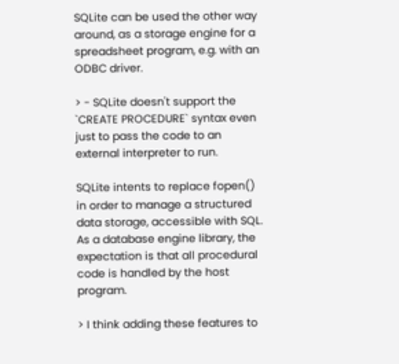SQLite can be used the other way around, as a storage engine for a spreadsheet program, e.g. with an ODBC driver.

> - SQLite doesn't support the `CREATE PROCEDURE` syntax even just to pass the code to an external interpreter to run.

SQLite intents to replace fopen() in order to manage a structured data storage, accessible with SQL. As a database engine library, the expectation is that all procedural code is handled by the host program.

> I think adding these features to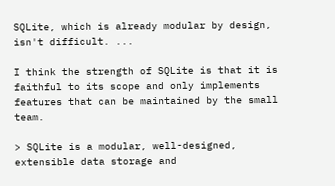SQLite, which is already modular by design, isn't difficult. ...

I think the strength of SQLite is that it is faithful to its scope and only implements features that can be maintained by the small team.

> SQLite is a modular, well-designed, extensible data storage and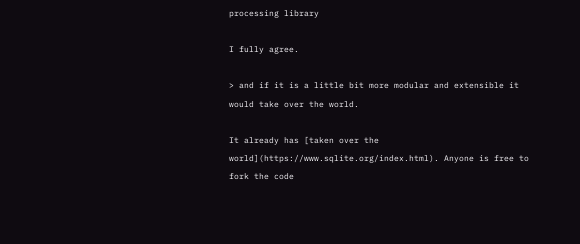processing library

I fully agree.

> and if it is a little bit more modular and extensible it would take over the world.

It already has [taken over the world](https://www.sqlite.org/index.html). Anyone is free to fork the code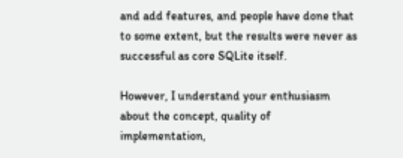and add features, and people have done that to some extent, but the results were never as successful as core SQLite itself.

However, I understand your enthusiasm about the concept, quality of implementation,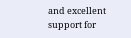and excellent support for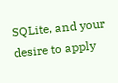SQLite, and your desire to apply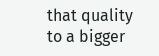that quality to a bigger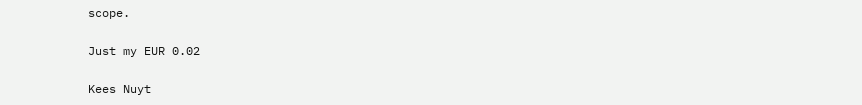scope.

Just my EUR 0.02

Kees Nuyt